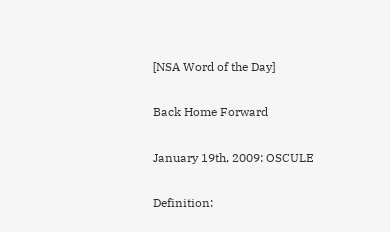[NSA Word of the Day]

Back Home Forward

January 19th, 2009: OSCULE

Definition: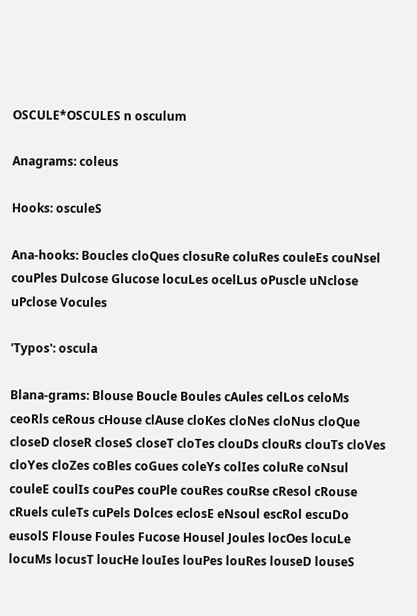OSCULE*OSCULES n osculum

Anagrams: coleus

Hooks: osculeS

Ana-hooks: Boucles cloQues closuRe coluRes couleEs couNsel couPles Dulcose Glucose locuLes ocelLus oPuscle uNclose uPclose Vocules

'Typos': oscula

Blana-grams: Blouse Boucle Boules cAules celLos celoMs ceoRls ceRous cHouse clAuse cloKes cloNes cloNus cloQue closeD closeR closeS closeT cloTes clouDs clouRs clouTs cloVes cloYes cloZes coBles coGues coleYs colIes coluRe coNsul couleE coulIs couPes couPle couRes couRse cResol cRouse cRuels culeTs cuPels Dolces eclosE eNsoul escRol escuDo eusolS Flouse Foules Fucose Housel Joules locOes locuLe locuMs locusT loucHe louIes louPes louRes louseD louseS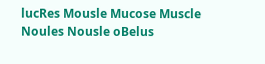lucRes Mousle Mucose Muscle Noules Nousle oBelus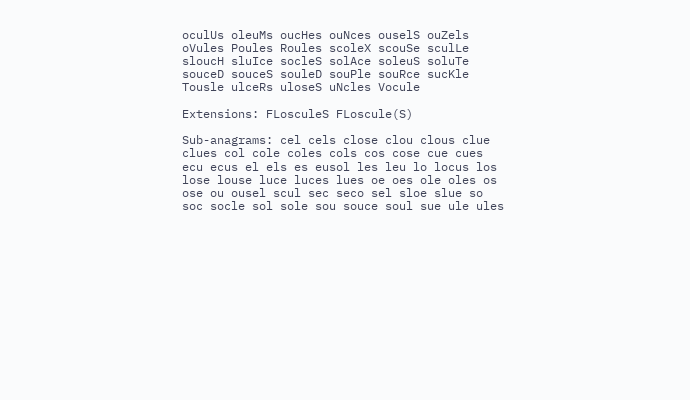oculUs oleuMs oucHes ouNces ouselS ouZels oVules Poules Roules scoleX scouSe sculLe sloucH sluIce socleS solAce soleuS soluTe souceD souceS souleD souPle souRce sucKle Tousle ulceRs uloseS uNcles Vocule

Extensions: FLosculeS FLoscule(S)

Sub-anagrams: cel cels close clou clous clue clues col cole coles cols cos cose cue cues ecu ecus el els es eusol les leu lo locus los lose louse luce luces lues oe oes ole oles os ose ou ousel scul sec seco sel sloe slue so soc socle sol sole sou souce soul sue ule ules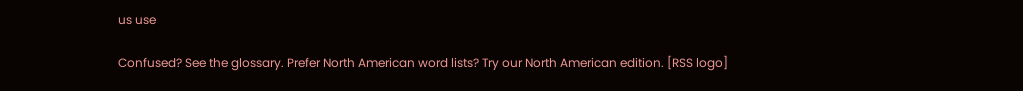us use

Confused? See the glossary. Prefer North American word lists? Try our North American edition. [RSS logo]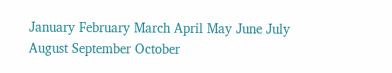January February March April May June July August September October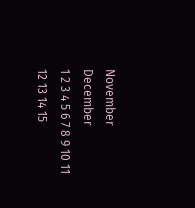November December
1 2 3 4 5 6 7 8 9 10 11 12 13 14 15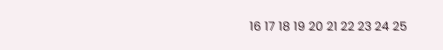16 17 18 19 20 21 22 23 24 25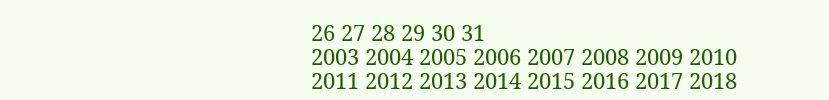26 27 28 29 30 31
2003 2004 2005 2006 2007 2008 2009 2010 2011 2012 2013 2014 2015 2016 2017 2018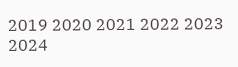2019 2020 2021 2022 2023 2024